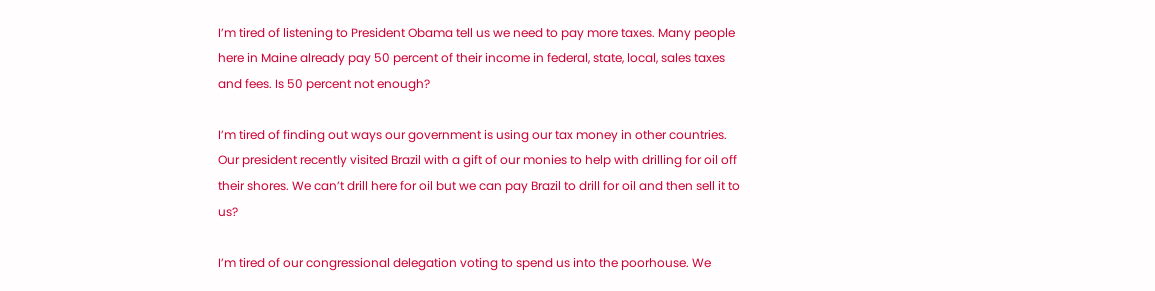I’m tired of listening to President Obama tell us we need to pay more taxes. Many people here in Maine already pay 50 percent of their income in federal, state, local, sales taxes and fees. Is 50 percent not enough?

I’m tired of finding out ways our government is using our tax money in other countries. Our president recently visited Brazil with a gift of our monies to help with drilling for oil off their shores. We can’t drill here for oil but we can pay Brazil to drill for oil and then sell it to us?

I’m tired of our congressional delegation voting to spend us into the poorhouse. We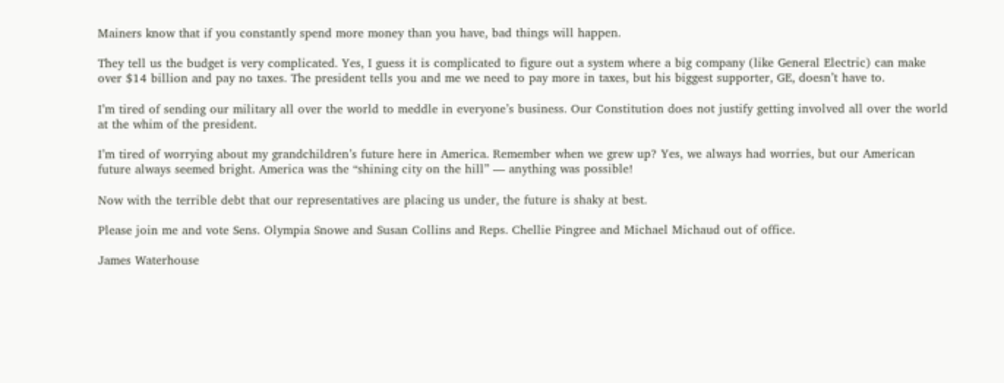Mainers know that if you constantly spend more money than you have, bad things will happen.

They tell us the budget is very complicated. Yes, I guess it is complicated to figure out a system where a big company (like General Electric) can make over $14 billion and pay no taxes. The president tells you and me we need to pay more in taxes, but his biggest supporter, GE, doesn’t have to.

I’m tired of sending our military all over the world to meddle in everyone’s business. Our Constitution does not justify getting involved all over the world at the whim of the president.

I’m tired of worrying about my grandchildren’s future here in America. Remember when we grew up? Yes, we always had worries, but our American future always seemed bright. America was the “shining city on the hill” — anything was possible!

Now with the terrible debt that our representatives are placing us under, the future is shaky at best.

Please join me and vote Sens. Olympia Snowe and Susan Collins and Reps. Chellie Pingree and Michael Michaud out of office.

James Waterhouse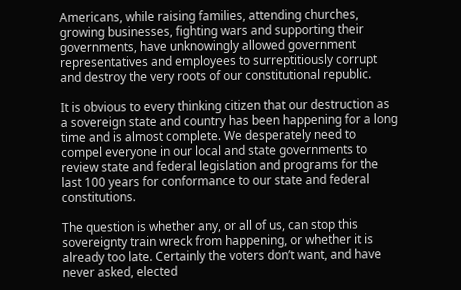Americans, while raising families, attending churches, growing businesses, fighting wars and supporting their governments, have unknowingly allowed government representatives and employees to surreptitiously corrupt and destroy the very roots of our constitutional republic.

It is obvious to every thinking citizen that our destruction as a sovereign state and country has been happening for a long time and is almost complete. We desperately need to compel everyone in our local and state governments to review state and federal legislation and programs for the last 100 years for conformance to our state and federal constitutions.

The question is whether any, or all of us, can stop this sovereignty train wreck from happening, or whether it is already too late. Certainly the voters don’t want, and have never asked, elected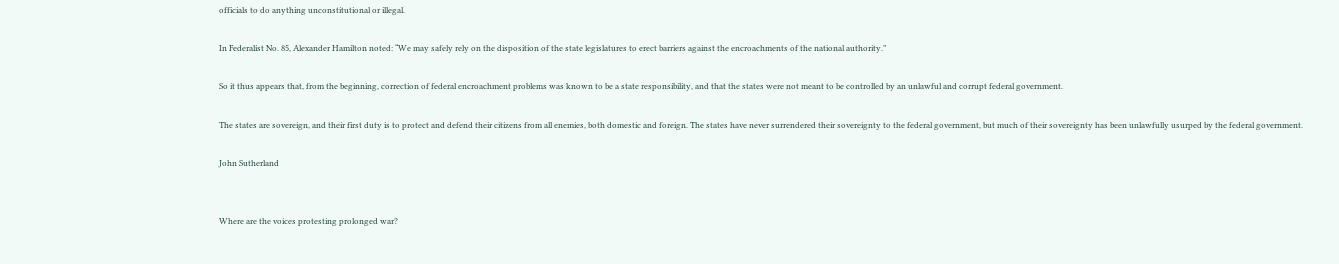officials to do anything unconstitutional or illegal.

In Federalist No. 85, Alexander Hamilton noted: “We may safely rely on the disposition of the state legislatures to erect barriers against the encroachments of the national authority.”

So it thus appears that, from the beginning, correction of federal encroachment problems was known to be a state responsibility, and that the states were not meant to be controlled by an unlawful and corrupt federal government.

The states are sovereign, and their first duty is to protect and defend their citizens from all enemies, both domestic and foreign. The states have never surrendered their sovereignty to the federal government, but much of their sovereignty has been unlawfully usurped by the federal government.

John Sutherland


Where are the voices protesting prolonged war?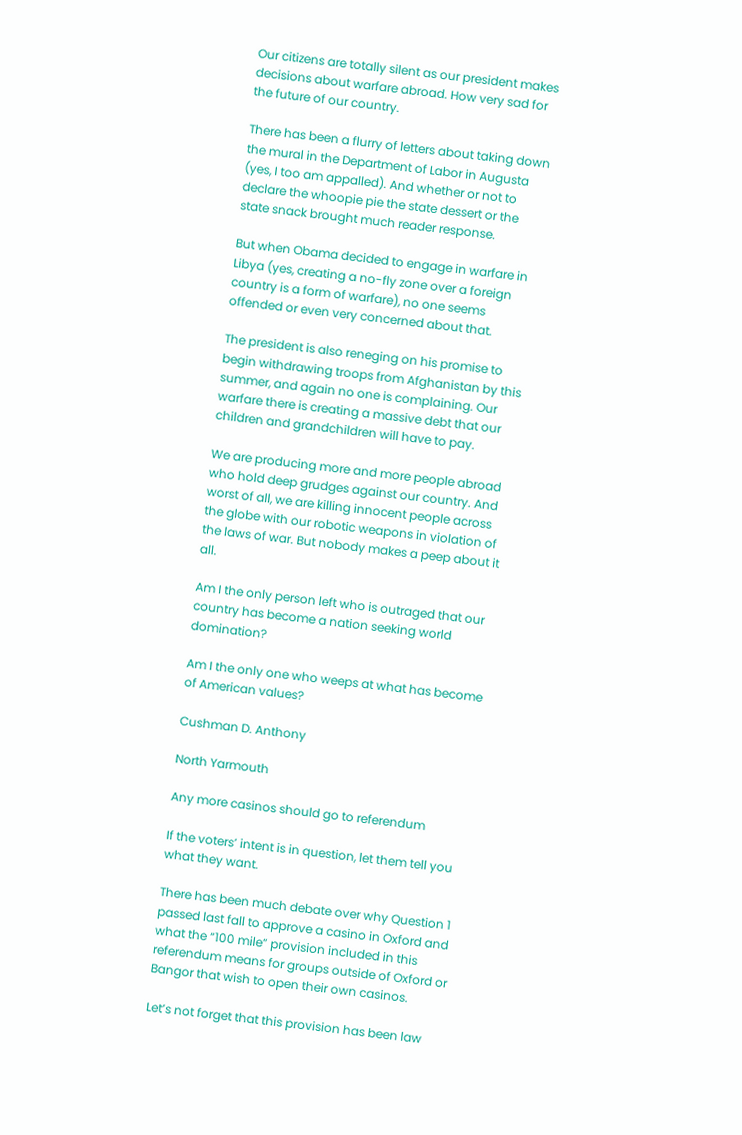Our citizens are totally silent as our president makes decisions about warfare abroad. How very sad for the future of our country.

There has been a flurry of letters about taking down the mural in the Department of Labor in Augusta (yes, I too am appalled). And whether or not to declare the whoopie pie the state dessert or the state snack brought much reader response.

But when Obama decided to engage in warfare in Libya (yes, creating a no-fly zone over a foreign country is a form of warfare), no one seems offended or even very concerned about that.

The president is also reneging on his promise to begin withdrawing troops from Afghanistan by this summer, and again no one is complaining. Our warfare there is creating a massive debt that our children and grandchildren will have to pay.

We are producing more and more people abroad who hold deep grudges against our country. And worst of all, we are killing innocent people across the globe with our robotic weapons in violation of the laws of war. But nobody makes a peep about it all.

Am I the only person left who is outraged that our country has become a nation seeking world domination?

Am I the only one who weeps at what has become of American values?

Cushman D. Anthony

North Yarmouth

Any more casinos should go to referendum

If the voters’ intent is in question, let them tell you what they want.

There has been much debate over why Question 1 passed last fall to approve a casino in Oxford and what the “100 mile” provision included in this referendum means for groups outside of Oxford or Bangor that wish to open their own casinos.

Let’s not forget that this provision has been law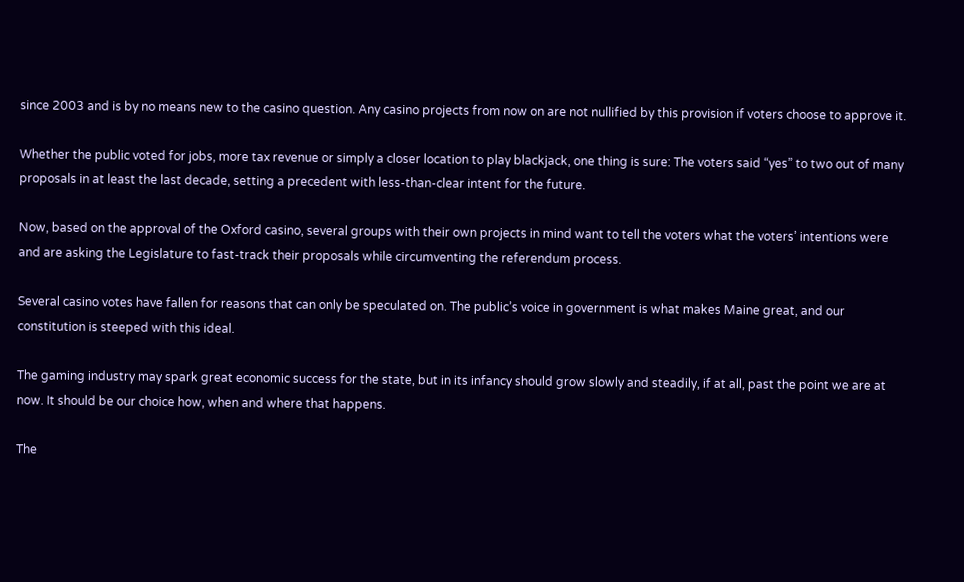since 2003 and is by no means new to the casino question. Any casino projects from now on are not nullified by this provision if voters choose to approve it.

Whether the public voted for jobs, more tax revenue or simply a closer location to play blackjack, one thing is sure: The voters said “yes” to two out of many proposals in at least the last decade, setting a precedent with less-than-clear intent for the future.

Now, based on the approval of the Oxford casino, several groups with their own projects in mind want to tell the voters what the voters’ intentions were and are asking the Legislature to fast-track their proposals while circumventing the referendum process.

Several casino votes have fallen for reasons that can only be speculated on. The public’s voice in government is what makes Maine great, and our constitution is steeped with this ideal.

The gaming industry may spark great economic success for the state, but in its infancy should grow slowly and steadily, if at all, past the point we are at now. It should be our choice how, when and where that happens.

The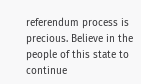referendum process is precious. Believe in the people of this state to continue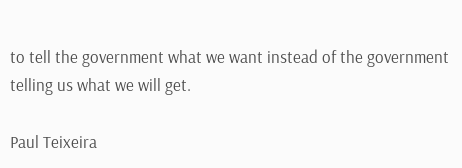to tell the government what we want instead of the government telling us what we will get.

Paul Teixeira